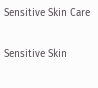Sensitive Skin Care

Sensitive Skin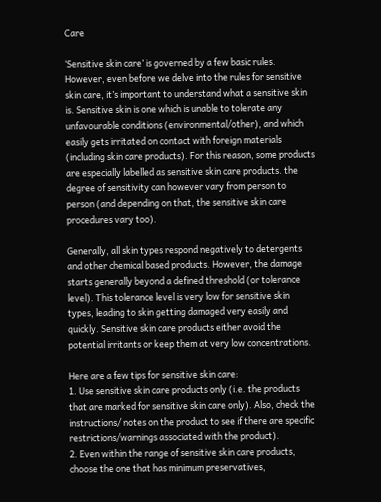Care

‘Sensitive skin care’ is governed by a few basic rules. However, even before we delve into the rules for sensitive skin care, it’s important to understand what a sensitive skin is. Sensitive skin is one which is unable to tolerate any unfavourable conditions (environmental/other), and which easily gets irritated on contact with foreign materials (including skin care products). For this reason, some products are especially labelled as sensitive skin care products. the degree of sensitivity can however vary from person to person (and depending on that, the sensitive skin care procedures vary too).

Generally, all skin types respond negatively to detergents and other chemical based products. However, the damage starts generally beyond a defined threshold (or tolerance level). This tolerance level is very low for sensitive skin types, leading to skin getting damaged very easily and quickly. Sensitive skin care products either avoid the potential irritants or keep them at very low concentrations.

Here are a few tips for sensitive skin care:
1. Use sensitive skin care products only (i.e. the products that are marked for sensitive skin care only). Also, check the instructions/ notes on the product to see if there are specific restrictions/warnings associated with the product).
2. Even within the range of sensitive skin care products, choose the one that has minimum preservatives,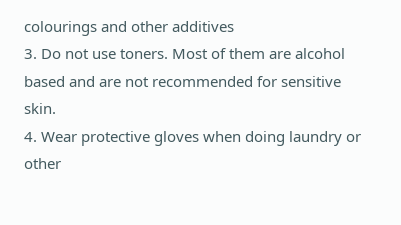colourings and other additives
3. Do not use toners. Most of them are alcohol based and are not recommended for sensitive skin.
4. Wear protective gloves when doing laundry or other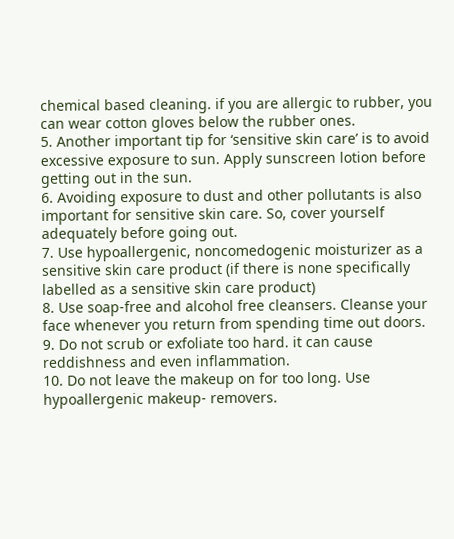chemical based cleaning. if you are allergic to rubber, you can wear cotton gloves below the rubber ones.
5. Another important tip for ‘sensitive skin care’ is to avoid excessive exposure to sun. Apply sunscreen lotion before getting out in the sun.
6. Avoiding exposure to dust and other pollutants is also important for sensitive skin care. So, cover yourself adequately before going out.
7. Use hypoallergenic, noncomedogenic moisturizer as a sensitive skin care product (if there is none specifically labelled as a sensitive skin care product)
8. Use soap-free and alcohol free cleansers. Cleanse your face whenever you return from spending time out doors.
9. Do not scrub or exfoliate too hard. it can cause reddishness and even inflammation.
10. Do not leave the makeup on for too long. Use hypoallergenic makeup- removers.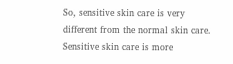So, sensitive skin care is very different from the normal skin care. Sensitive skin care is more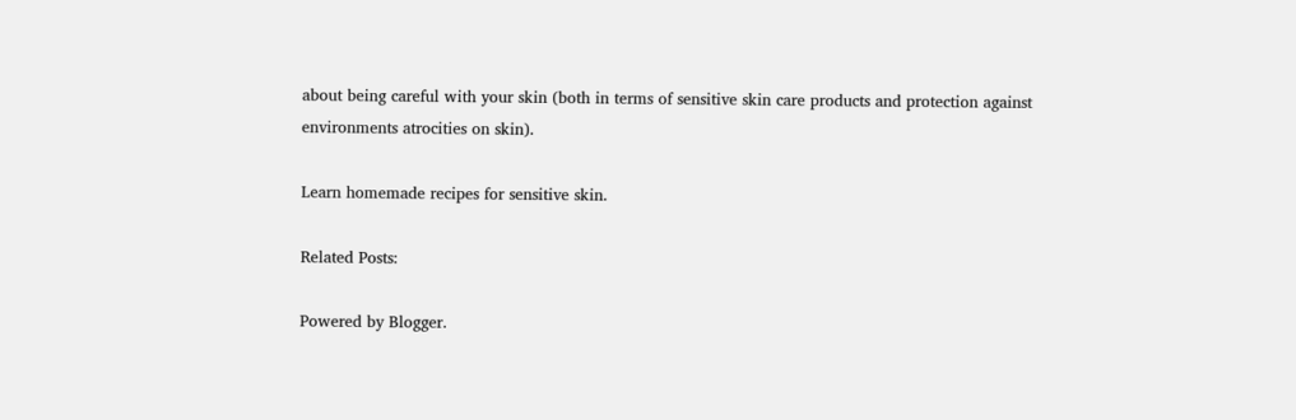about being careful with your skin (both in terms of sensitive skin care products and protection against environments atrocities on skin).

Learn homemade recipes for sensitive skin.

Related Posts:

Powered by Blogger.